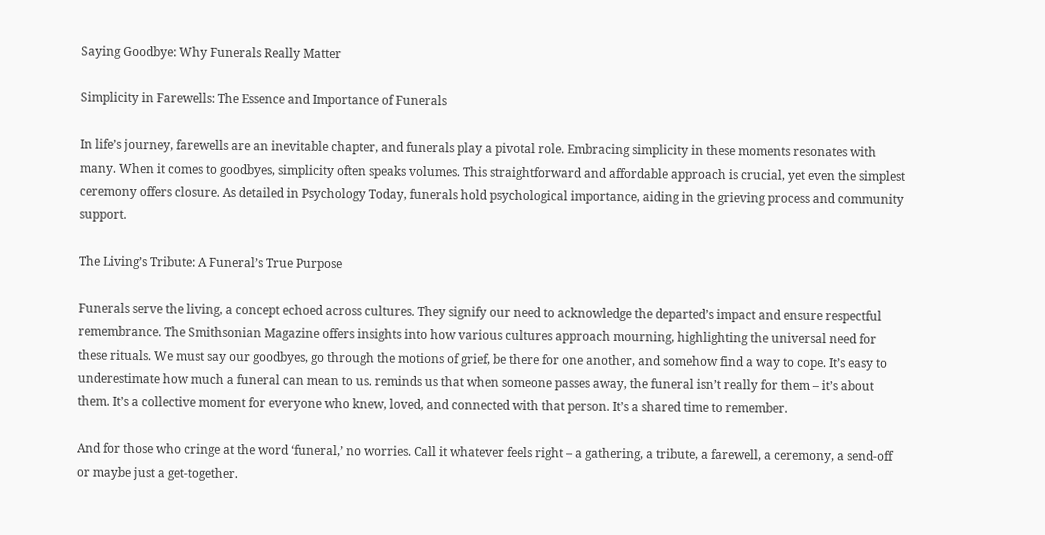Saying Goodbye: Why Funerals Really Matter

Simplicity in Farewells: The Essence and Importance of Funerals

In life’s journey, farewells are an inevitable chapter, and funerals play a pivotal role. Embracing simplicity in these moments resonates with many. When it comes to goodbyes, simplicity often speaks volumes. This straightforward and affordable approach is crucial, yet even the simplest ceremony offers closure. As detailed in Psychology Today, funerals hold psychological importance, aiding in the grieving process and community support.

The Living’s Tribute: A Funeral’s True Purpose

Funerals serve the living, a concept echoed across cultures. They signify our need to acknowledge the departed’s impact and ensure respectful remembrance. The Smithsonian Magazine offers insights into how various cultures approach mourning, highlighting the universal need for these rituals. We must say our goodbyes, go through the motions of grief, be there for one another, and somehow find a way to cope. It’s easy to underestimate how much a funeral can mean to us. reminds us that when someone passes away, the funeral isn’t really for them – it’s about them. It’s a collective moment for everyone who knew, loved, and connected with that person. It’s a shared time to remember.

And for those who cringe at the word ‘funeral,’ no worries. Call it whatever feels right – a gathering, a tribute, a farewell, a ceremony, a send-off or maybe just a get-together.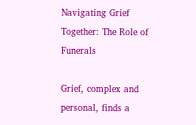Navigating Grief Together: The Role of Funerals

Grief, complex and personal, finds a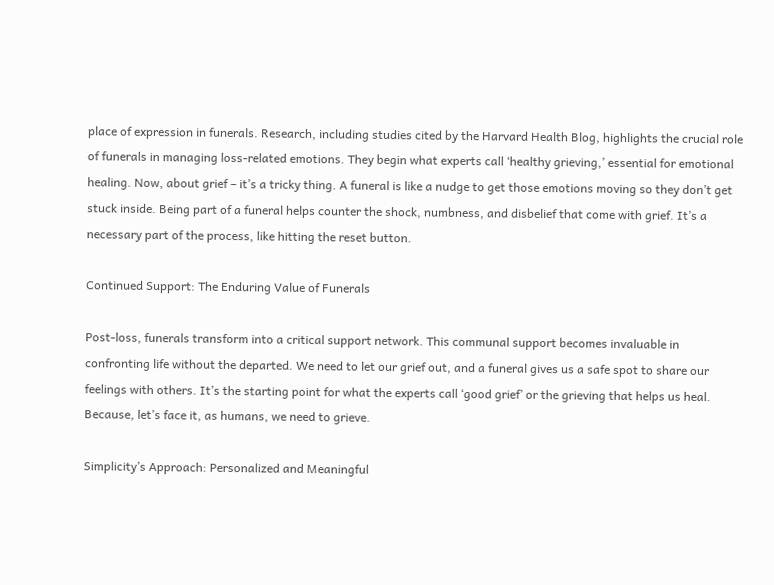place of expression in funerals. Research, including studies cited by the Harvard Health Blog, highlights the crucial role of funerals in managing loss-related emotions. They begin what experts call ‘healthy grieving,’ essential for emotional healing. Now, about grief – it’s a tricky thing. A funeral is like a nudge to get those emotions moving so they don’t get stuck inside. Being part of a funeral helps counter the shock, numbness, and disbelief that come with grief. It’s a necessary part of the process, like hitting the reset button.

Continued Support: The Enduring Value of Funerals

Post-loss, funerals transform into a critical support network. This communal support becomes invaluable in confronting life without the departed. We need to let our grief out, and a funeral gives us a safe spot to share our feelings with others. It’s the starting point for what the experts call ‘good grief’ or the grieving that helps us heal. Because, let’s face it, as humans, we need to grieve.

Simplicity’s Approach: Personalized and Meaningful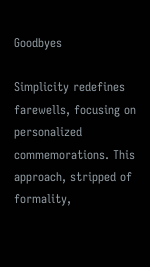Goodbyes

Simplicity redefines farewells, focusing on personalized commemorations. This approach, stripped of formality,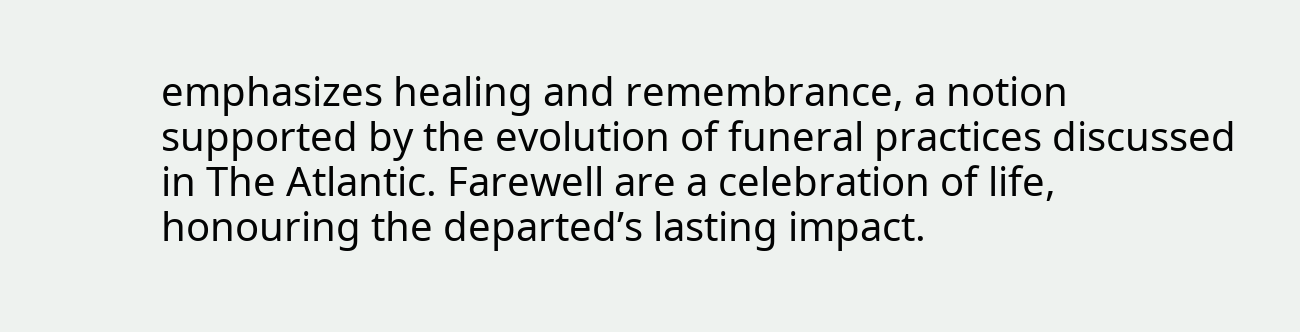emphasizes healing and remembrance, a notion supported by the evolution of funeral practices discussed in The Atlantic. Farewell are a celebration of life, honouring the departed’s lasting impact.